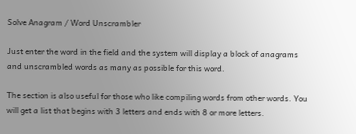Solve Anagram / Word Unscrambler

Just enter the word in the field and the system will display a block of anagrams and unscrambled words as many as possible for this word.

The section is also useful for those who like compiling words from other words. You will get a list that begins with 3 letters and ends with 8 or more letters.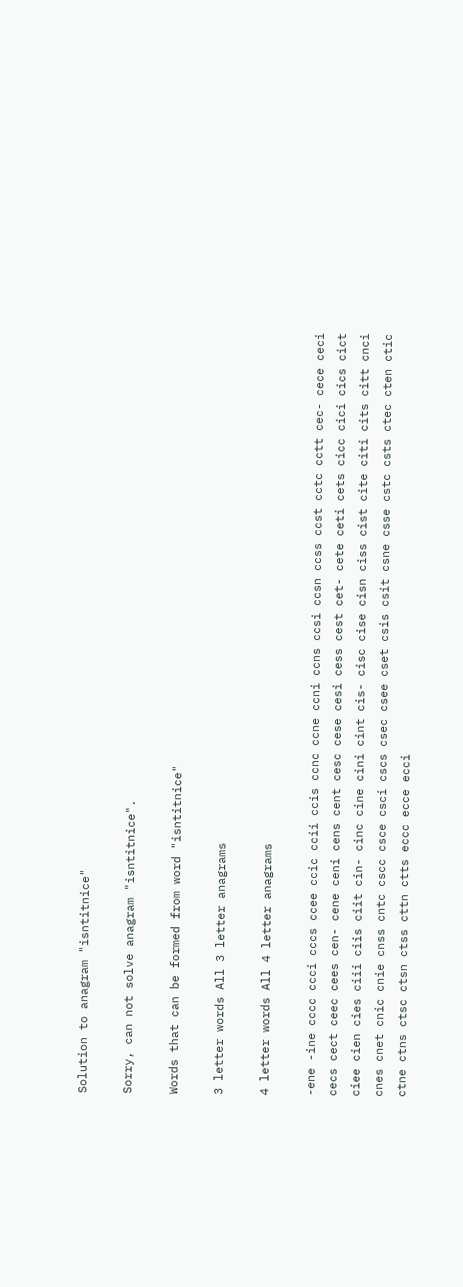Solution to anagram "isntitnice"

Sorry, can not solve anagram "isntitnice".

Words that can be formed from word "isntitnice"

3 letter words All 3 letter anagrams

4 letter words All 4 letter anagrams

-ene -ine cccc ccci cccs ccee ccic ccii ccis ccnc ccne ccni ccns ccsi ccsn ccss ccst cctc cctt cec- cece ceci cecs cect ceec cees cen- cene ceni cens cent cesc cese cesi cess cest cet- cete ceti cets cicc cici cics cict ciee cien cies ciii ciis ciit cin- cinc cine cini cint cis- cisc cise cisn ciss cist cite citi cits citt cnci cnes cnet cnic cnie cnss cntc cscc csce csci cscs csec csee cset csis csit csne csse cstc csts ctec cten ctic ctne ctns ctsc ctsn ctss cttn ctts eccc ecce ecci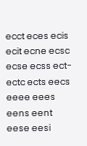ecct eces ecis ecit ecne ecsc ecse ecss ect- ectc ects eecs eeee eees eens eent eese eesi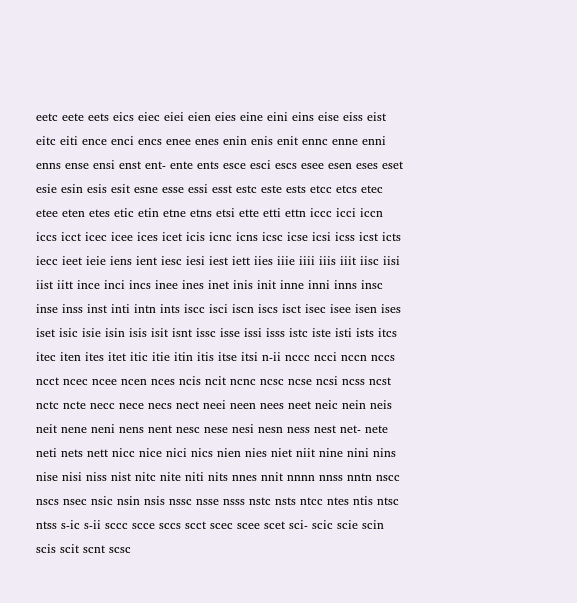eetc eete eets eics eiec eiei eien eies eine eini eins eise eiss eist eitc eiti ence enci encs enee enes enin enis enit ennc enne enni enns ense ensi enst ent- ente ents esce esci escs esee esen eses eset esie esin esis esit esne esse essi esst estc este ests etcc etcs etec etee eten etes etic etin etne etns etsi ette etti ettn iccc icci iccn iccs icct icec icee ices icet icis icnc icns icsc icse icsi icss icst icts iecc ieet ieie iens ient iesc iesi iest iett iies iiie iiii iiis iiit iisc iisi iist iitt ince inci incs inee ines inet inis init inne inni inns insc inse inss inst inti intn ints iscc isci iscn iscs isct isec isee isen ises iset isic isie isin isis isit isnt issc isse issi isss istc iste isti ists itcs itec iten ites itet itic itie itin itis itse itsi n-ii nccc ncci nccn nccs ncct ncec ncee ncen nces ncis ncit ncnc ncsc ncse ncsi ncss ncst nctc ncte necc nece necs nect neei neen nees neet neic nein neis neit nene neni nens nent nesc nese nesi nesn ness nest net- nete neti nets nett nicc nice nici nics nien nies niet niit nine nini nins nise nisi niss nist nitc nite niti nits nnes nnit nnnn nnss nntn nscc nscs nsec nsic nsin nsis nssc nsse nsss nstc nsts ntcc ntes ntis ntsc ntss s-ic s-ii sccc scce sccs scct scec scee scet sci- scic scie scin scis scit scnt scsc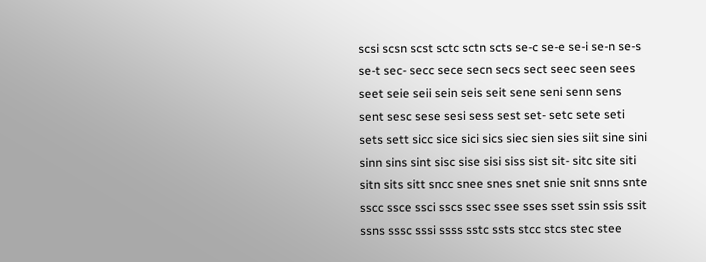scsi scsn scst sctc sctn scts se-c se-e se-i se-n se-s se-t sec- secc sece secn secs sect seec seen sees seet seie seii sein seis seit sene seni senn sens sent sesc sese sesi sess sest set- setc sete seti sets sett sicc sice sici sics siec sien sies siit sine sini sinn sins sint sisc sise sisi siss sist sit- sitc site siti sitn sits sitt sncc snee snes snet snie snit snns snte sscc ssce ssci sscs ssec ssee sses sset ssin ssis ssit ssns sssc sssi ssss sstc ssts stcc stcs stec stee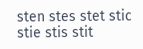sten stes stet stic stie stis stit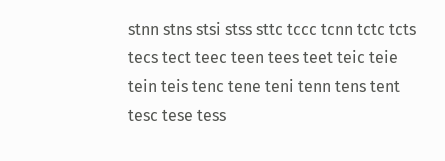stnn stns stsi stss sttc tccc tcnn tctc tcts tecs tect teec teen tees teet teic teie tein teis tenc tene teni tenn tens tent tesc tese tess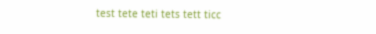test tete teti tets tett ticc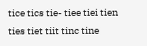tice tics tie- tiee tiei tien ties tiet tiit tinc tine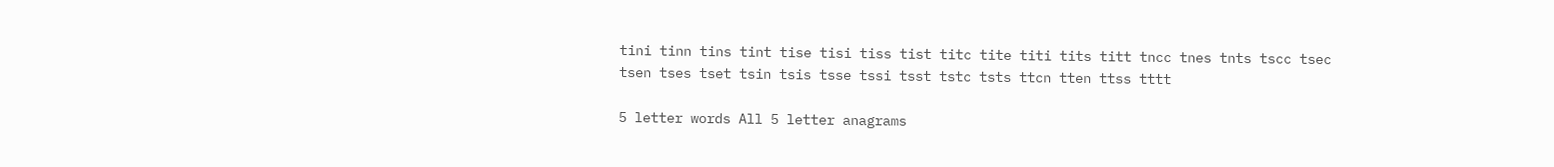tini tinn tins tint tise tisi tiss tist titc tite titi tits titt tncc tnes tnts tscc tsec tsen tses tset tsin tsis tsse tssi tsst tstc tsts ttcn tten ttss tttt

5 letter words All 5 letter anagrams